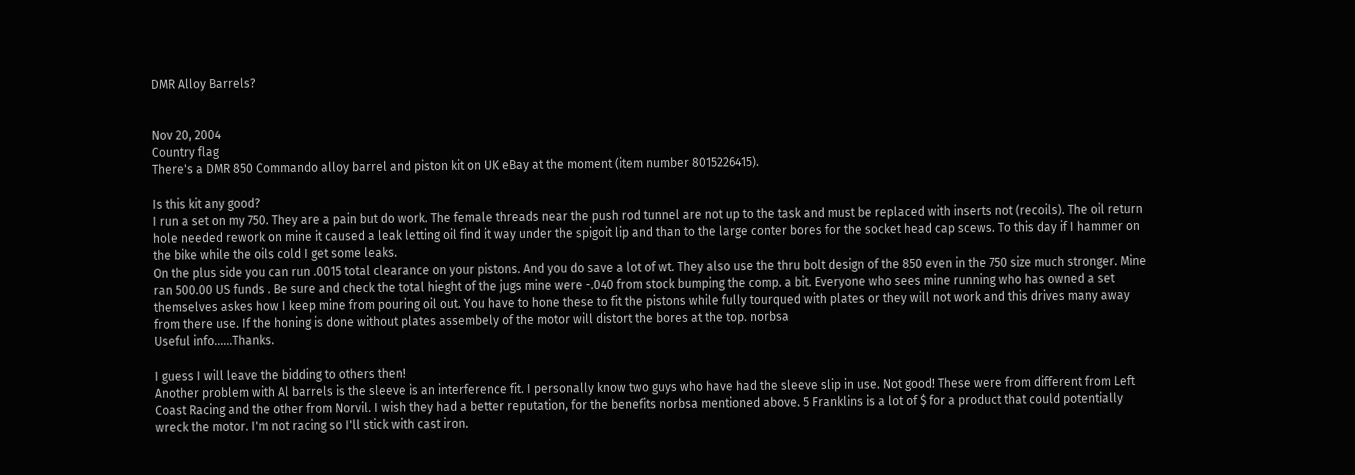DMR Alloy Barrels?


Nov 20, 2004
Country flag
There's a DMR 850 Commando alloy barrel and piston kit on UK eBay at the moment (item number 8015226415).

Is this kit any good?
I run a set on my 750. They are a pain but do work. The female threads near the push rod tunnel are not up to the task and must be replaced with inserts not (recoils). The oil return hole needed rework on mine it caused a leak letting oil find it way under the spigoit lip and than to the large conter bores for the socket head cap scews. To this day if I hammer on the bike while the oils cold I get some leaks.
On the plus side you can run .0015 total clearance on your pistons. And you do save a lot of wt. They also use the thru bolt design of the 850 even in the 750 size much stronger. Mine ran 500.00 US funds . Be sure and check the total hieght of the jugs mine were -.040 from stock bumping the comp. a bit. Everyone who sees mine running who has owned a set themselves askes how I keep mine from pouring oil out. You have to hone these to fit the pistons while fully tourqued with plates or they will not work and this drives many away from there use. If the honing is done without plates assembely of the motor will distort the bores at the top. norbsa
Useful info......Thanks.

I guess I will leave the bidding to others then!
Another problem with Al barrels is the sleeve is an interference fit. I personally know two guys who have had the sleeve slip in use. Not good! These were from different from Left Coast Racing and the other from Norvil. I wish they had a better reputation, for the benefits norbsa mentioned above. 5 Franklins is a lot of $ for a product that could potentially wreck the motor. I'm not racing so I'll stick with cast iron.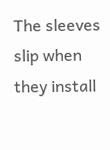The sleeves slip when they install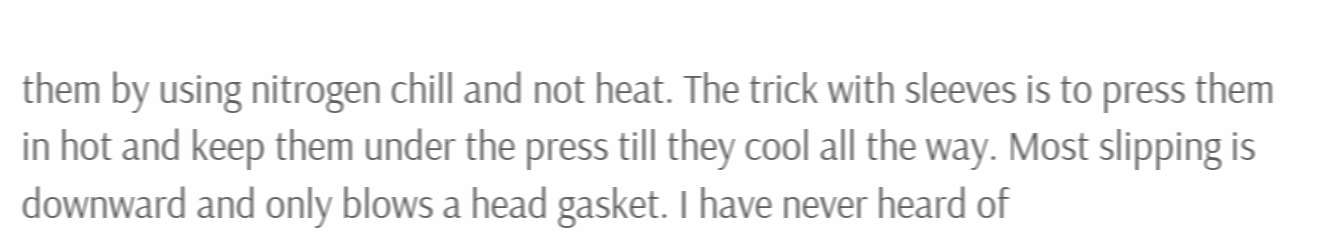them by using nitrogen chill and not heat. The trick with sleeves is to press them in hot and keep them under the press till they cool all the way. Most slipping is downward and only blows a head gasket. I have never heard of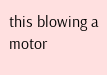this blowing a motor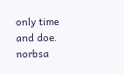only time and doe. norbsa